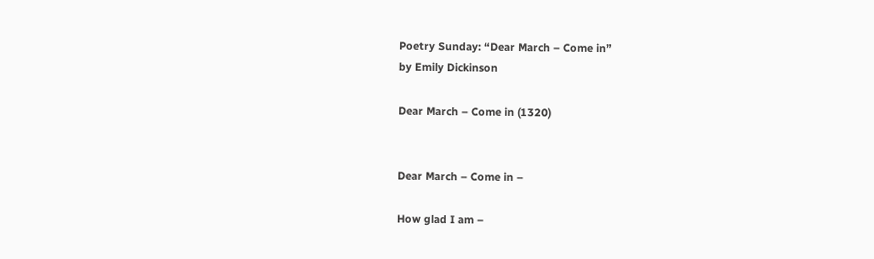Poetry Sunday: “Dear March – Come in”
by Emily Dickinson

Dear March – Come in (1320)


Dear March – Come in –

How glad I am –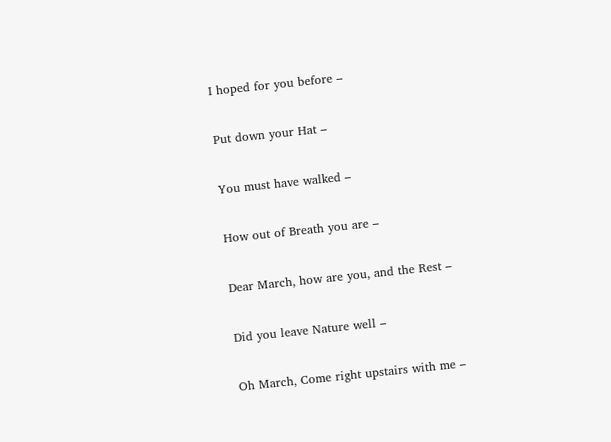I hoped for you before –

Put down your Hat –

You must have walked –

How out of Breath you are –

Dear March, how are you, and the Rest –

Did you leave Nature well –

Oh March, Come right upstairs with me –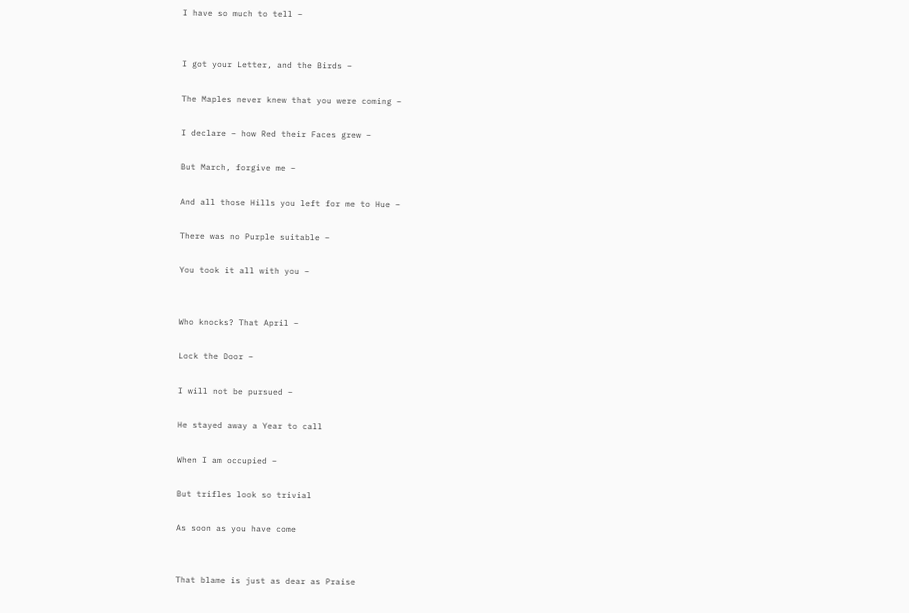I have so much to tell –


I got your Letter, and the Birds –

The Maples never knew that you were coming –

I declare – how Red their Faces grew –

But March, forgive me –

And all those Hills you left for me to Hue –

There was no Purple suitable –

You took it all with you –


Who knocks? That April –

Lock the Door –

I will not be pursued –

He stayed away a Year to call

When I am occupied –

But trifles look so trivial

As soon as you have come


That blame is just as dear as Praise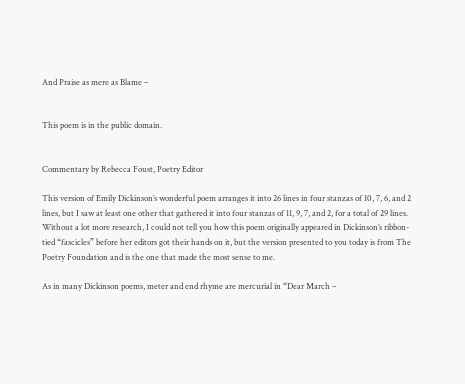And Praise as mere as Blame –


This poem is in the public domain.


Commentary by Rebecca Foust, Poetry Editor

This version of Emily Dickinson’s wonderful poem arranges it into 26 lines in four stanzas of 10, 7, 6, and 2 lines, but I saw at least one other that gathered it into four stanzas of 11, 9, 7, and 2, for a total of 29 lines. Without a lot more research, I could not tell you how this poem originally appeared in Dickinson’s ribbon-tied “fascicles” before her editors got their hands on it, but the version presented to you today is from The Poetry Foundation and is the one that made the most sense to me.

As in many Dickinson poems, meter and end rhyme are mercurial in “Dear March –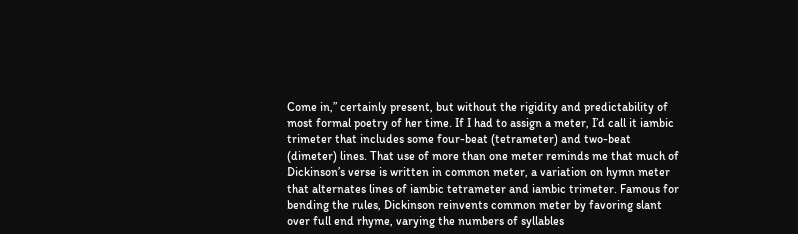Come in,” certainly present, but without the rigidity and predictability of most formal poetry of her time. If I had to assign a meter, I’d call it iambic trimeter that includes some four-beat (tetrameter) and two-beat (dimeter) lines. That use of more than one meter reminds me that much of Dickinson’s verse is written in common meter, a variation on hymn meter that alternates lines of iambic tetrameter and iambic trimeter. Famous for bending the rules, Dickinson reinvents common meter by favoring slant over full end rhyme, varying the numbers of syllables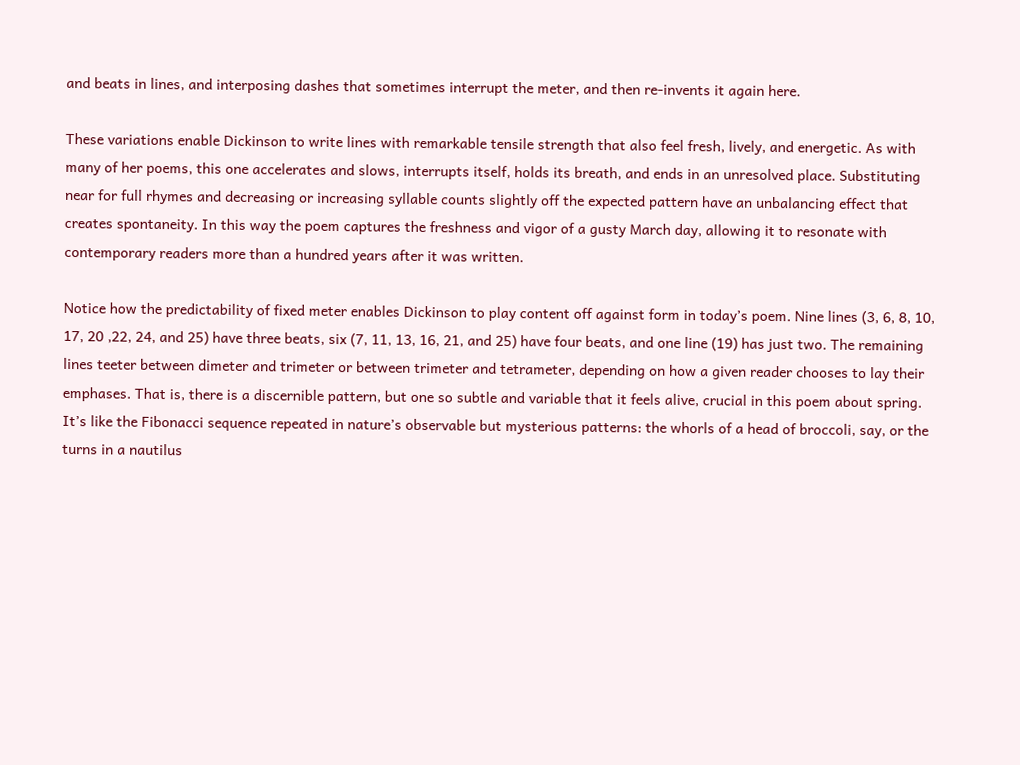and beats in lines, and interposing dashes that sometimes interrupt the meter, and then re-invents it again here.

These variations enable Dickinson to write lines with remarkable tensile strength that also feel fresh, lively, and energetic. As with many of her poems, this one accelerates and slows, interrupts itself, holds its breath, and ends in an unresolved place. Substituting near for full rhymes and decreasing or increasing syllable counts slightly off the expected pattern have an unbalancing effect that creates spontaneity. In this way the poem captures the freshness and vigor of a gusty March day, allowing it to resonate with contemporary readers more than a hundred years after it was written.

Notice how the predictability of fixed meter enables Dickinson to play content off against form in today’s poem. Nine lines (3, 6, 8, 10, 17, 20 ,22, 24, and 25) have three beats, six (7, 11, 13, 16, 21, and 25) have four beats, and one line (19) has just two. The remaining lines teeter between dimeter and trimeter or between trimeter and tetrameter, depending on how a given reader chooses to lay their emphases. That is, there is a discernible pattern, but one so subtle and variable that it feels alive, crucial in this poem about spring. It’s like the Fibonacci sequence repeated in nature’s observable but mysterious patterns: the whorls of a head of broccoli, say, or the turns in a nautilus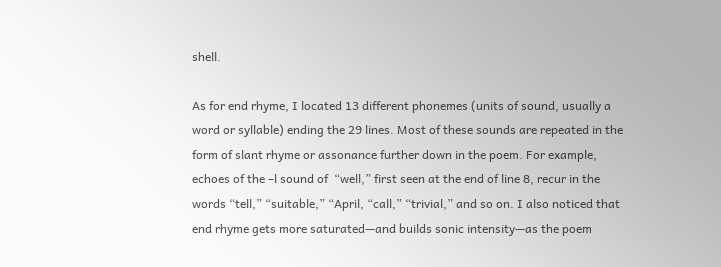shell.

As for end rhyme, I located 13 different phonemes (units of sound, usually a word or syllable) ending the 29 lines. Most of these sounds are repeated in the form of slant rhyme or assonance further down in the poem. For example, echoes of the –l sound of  “well,” first seen at the end of line 8, recur in the words “tell,” “suitable,” “April, “call,” “trivial,” and so on. I also noticed that end rhyme gets more saturated—and builds sonic intensity—as the poem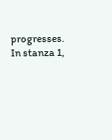progresses. In stanza 1,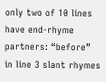only two of 10 lines have end-rhyme partners: “before” in line 3 slant rhymes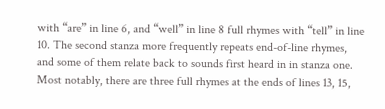with “are” in line 6, and “well” in line 8 full rhymes with “tell” in line 10. The second stanza more frequently repeats end-of-line rhymes, and some of them relate back to sounds first heard in in stanza one. Most notably, there are three full rhymes at the ends of lines 13, 15,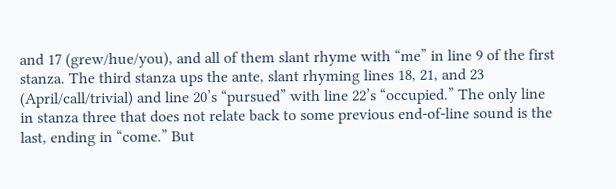and 17 (grew/hue/you), and all of them slant rhyme with “me” in line 9 of the first stanza. The third stanza ups the ante, slant rhyming lines 18, 21, and 23 (April/call/trivial) and line 20’s “pursued” with line 22’s “occupied.” The only line in stanza three that does not relate back to some previous end-of-line sound is the last, ending in “come.” But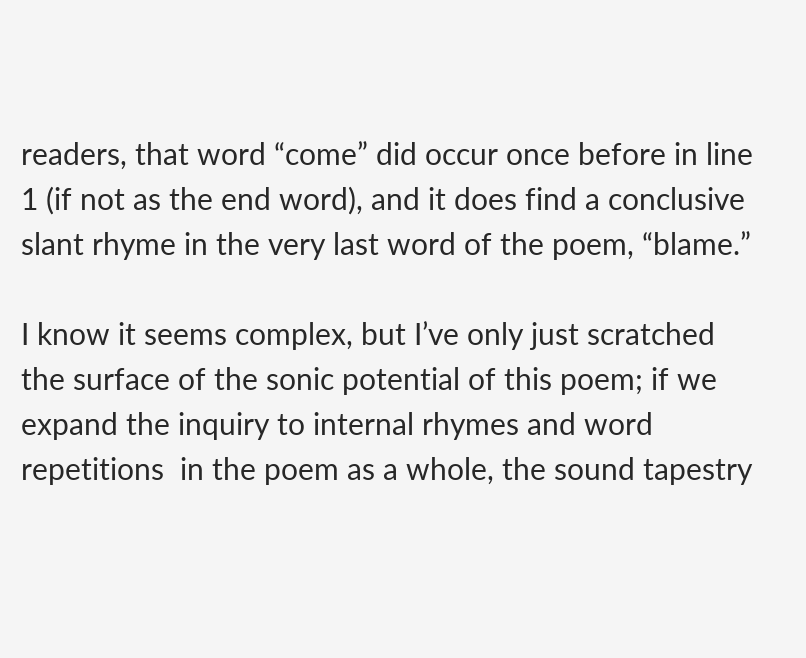readers, that word “come” did occur once before in line 1 (if not as the end word), and it does find a conclusive slant rhyme in the very last word of the poem, “blame.”

I know it seems complex, but I’ve only just scratched the surface of the sonic potential of this poem; if we expand the inquiry to internal rhymes and word repetitions  in the poem as a whole, the sound tapestry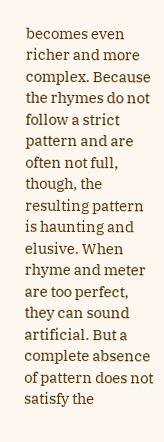becomes even richer and more complex. Because the rhymes do not follow a strict pattern and are often not full, though, the resulting pattern is haunting and elusive. When rhyme and meter are too perfect, they can sound artificial. But a complete absence of pattern does not satisfy the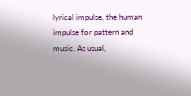lyrical impulse, the human impulse for pattern and music. As usual,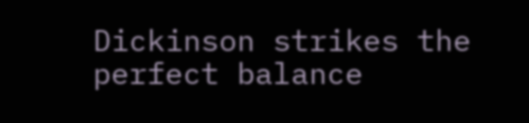Dickinson strikes the perfect balance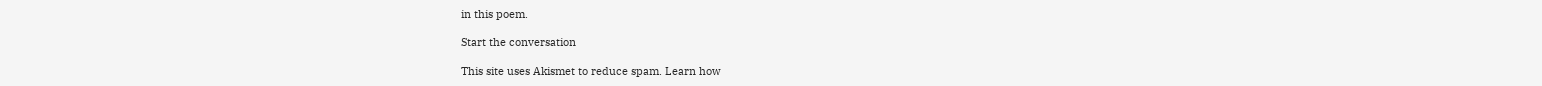in this poem.

Start the conversation

This site uses Akismet to reduce spam. Learn how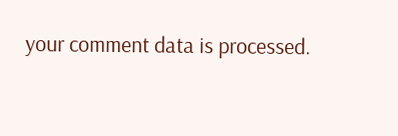your comment data is processed.